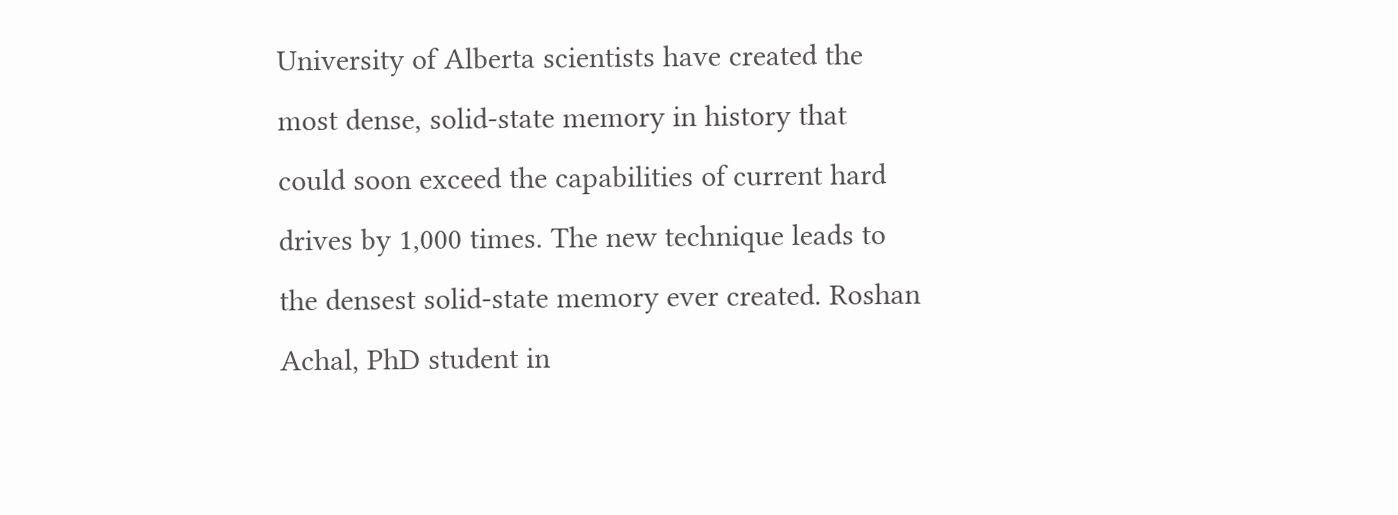University of Alberta scientists have created the most dense, solid-state memory in history that could soon exceed the capabilities of current hard drives by 1,000 times. The new technique leads to the densest solid-state memory ever created. Roshan Achal, PhD student in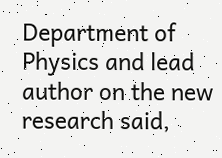Department of Physics and lead author on the new research said,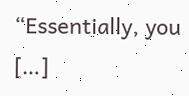“Essentially, you […]